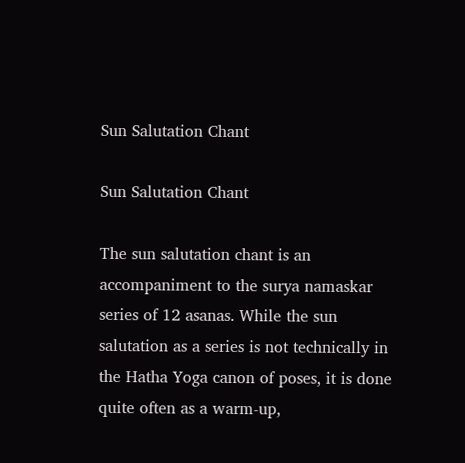Sun Salutation Chant

Sun Salutation Chant

The sun salutation chant is an accompaniment to the surya namaskar series of 12 asanas. While the sun salutation as a series is not technically in the Hatha Yoga canon of poses, it is done quite often as a warm-up,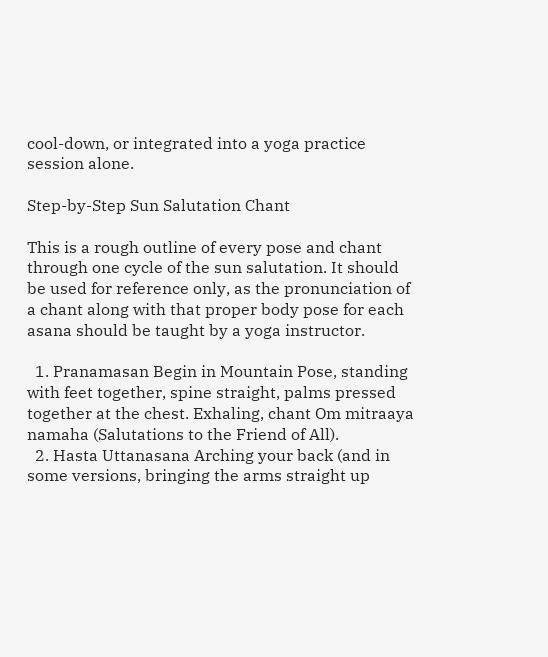cool-down, or integrated into a yoga practice session alone.

Step-by-Step Sun Salutation Chant

This is a rough outline of every pose and chant through one cycle of the sun salutation. It should be used for reference only, as the pronunciation of a chant along with that proper body pose for each asana should be taught by a yoga instructor.

  1. Pranamasan Begin in Mountain Pose, standing with feet together, spine straight, palms pressed together at the chest. Exhaling, chant Om mitraaya namaha (Salutations to the Friend of All).
  2. Hasta Uttanasana Arching your back (and in some versions, bringing the arms straight up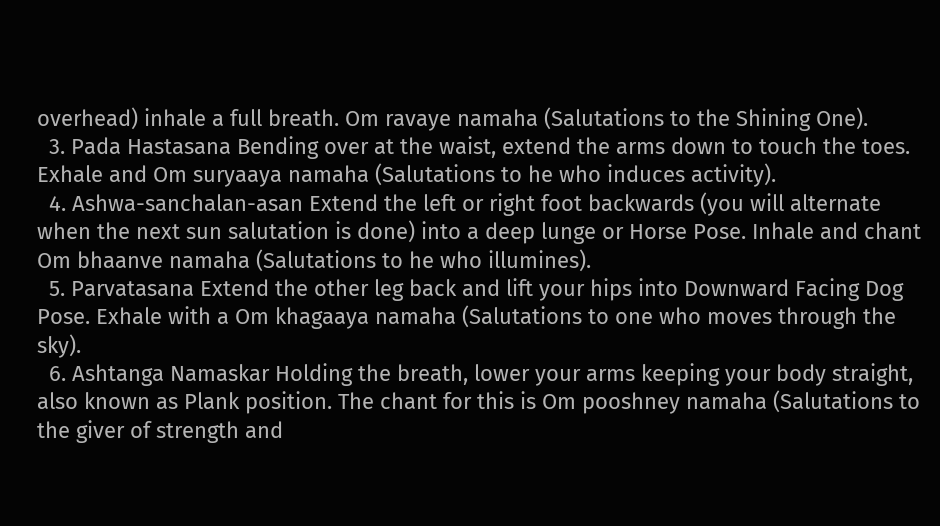overhead) inhale a full breath. Om ravaye namaha (Salutations to the Shining One).
  3. Pada Hastasana Bending over at the waist, extend the arms down to touch the toes. Exhale and Om suryaaya namaha (Salutations to he who induces activity).
  4. Ashwa-sanchalan-asan Extend the left or right foot backwards (you will alternate when the next sun salutation is done) into a deep lunge or Horse Pose. Inhale and chant Om bhaanve namaha (Salutations to he who illumines).
  5. Parvatasana Extend the other leg back and lift your hips into Downward Facing Dog Pose. Exhale with a Om khagaaya namaha (Salutations to one who moves through the sky).
  6. Ashtanga Namaskar Holding the breath, lower your arms keeping your body straight, also known as Plank position. The chant for this is Om pooshney namaha (Salutations to the giver of strength and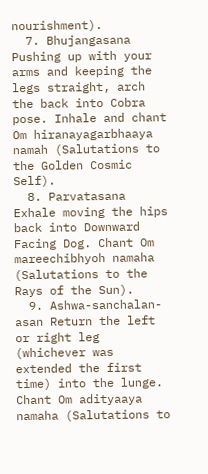nourishment).
  7. Bhujangasana Pushing up with your arms and keeping the legs straight, arch the back into Cobra pose. Inhale and chant Om hiranayagarbhaaya namah (Salutations to the Golden Cosmic Self).
  8. Parvatasana Exhale moving the hips back into Downward Facing Dog. Chant Om mareechibhyoh namaha (Salutations to the Rays of the Sun).
  9. Ashwa-sanchalan-asan Return the left or right leg (whichever was extended the first time) into the lunge. Chant Om adityaaya namaha (Salutations to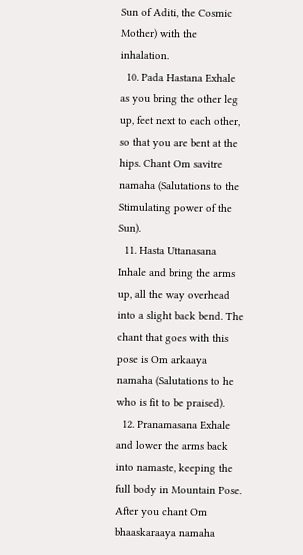Sun of Aditi, the Cosmic Mother) with the inhalation.
  10. Pada Hastana Exhale as you bring the other leg up, feet next to each other, so that you are bent at the hips. Chant Om savitre namaha (Salutations to the Stimulating power of the Sun).
  11. Hasta Uttanasana Inhale and bring the arms up, all the way overhead into a slight back bend. The chant that goes with this pose is Om arkaaya namaha (Salutations to he who is fit to be praised).
  12. Pranamasana Exhale and lower the arms back into namaste, keeping the full body in Mountain Pose. After you chant Om bhaaskaraaya namaha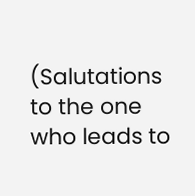(Salutations to the one who leads to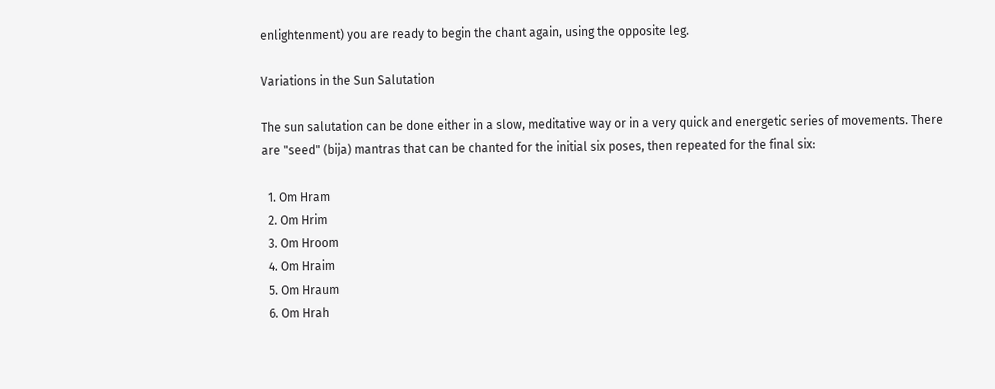enlightenment) you are ready to begin the chant again, using the opposite leg.

Variations in the Sun Salutation

The sun salutation can be done either in a slow, meditative way or in a very quick and energetic series of movements. There are "seed" (bija) mantras that can be chanted for the initial six poses, then repeated for the final six:

  1. Om Hram
  2. Om Hrim
  3. Om Hroom
  4. Om Hraim
  5. Om Hraum
  6. Om Hrah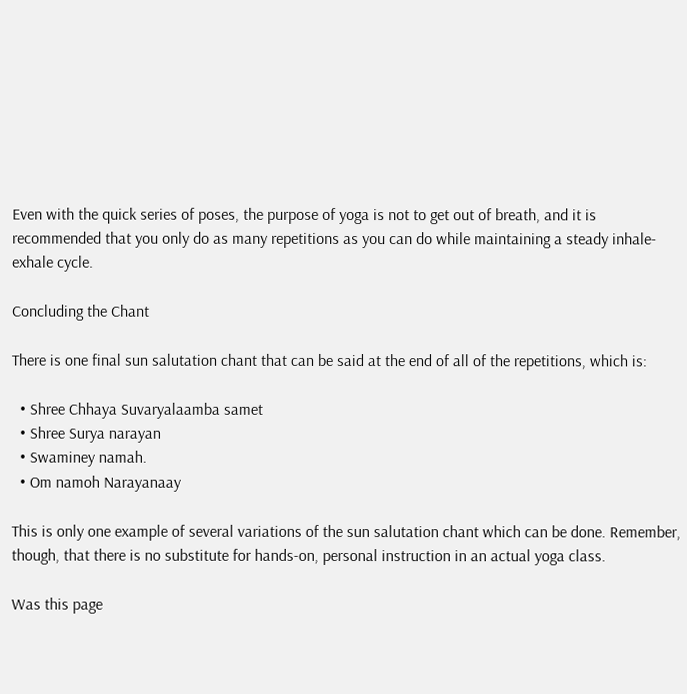Even with the quick series of poses, the purpose of yoga is not to get out of breath, and it is recommended that you only do as many repetitions as you can do while maintaining a steady inhale-exhale cycle.

Concluding the Chant

There is one final sun salutation chant that can be said at the end of all of the repetitions, which is:

  • Shree Chhaya Suvaryalaamba samet
  • Shree Surya narayan
  • Swaminey namah.
  • Om namoh Narayanaay

This is only one example of several variations of the sun salutation chant which can be done. Remember, though, that there is no substitute for hands-on, personal instruction in an actual yoga class.

Was this page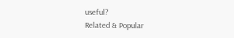useful?
Related & Popular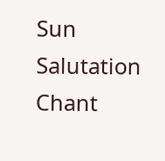Sun Salutation Chant